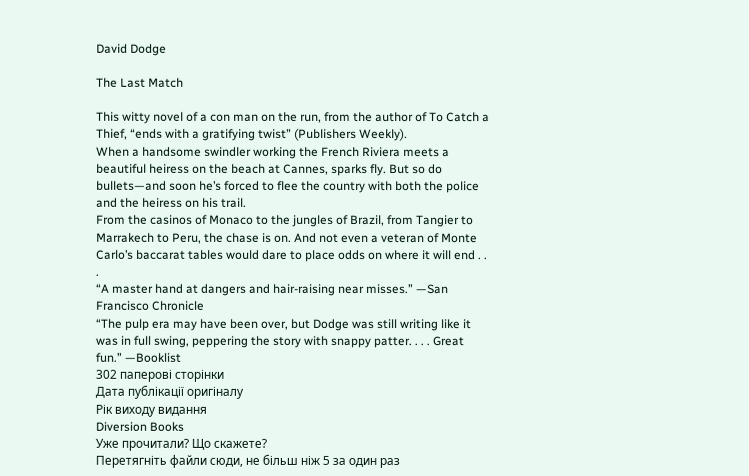David Dodge

The Last Match

This witty novel of a con man on the run, from the author of To Catch a Thief, “ends with a gratifying twist” (Publishers Weekly).
When a handsome swindler working the French Riviera meets a beautiful heiress on the beach at Cannes, sparks fly. But so do bullets—and soon he’s forced to flee the country with both the police and the heiress on his trail.
From the casinos of Monaco to the jungles of Brazil, from Tangier to Marrakech to Peru, the chase is on. And not even a veteran of Monte Carlo’s baccarat tables would dare to place odds on where it will end . . .
“A master hand at dangers and hair-raising near misses.” —San Francisco Chronicle
“The pulp era may have been over, but Dodge was still writing like it was in full swing, peppering the story with snappy patter. . . . Great fun.” —Booklist
302 паперові сторінки
Дата публікації оригіналу
Рік виходу видання
Diversion Books
Уже прочитали? Що скажете?
Перетягніть файли сюди, не більш ніж 5 за один раз